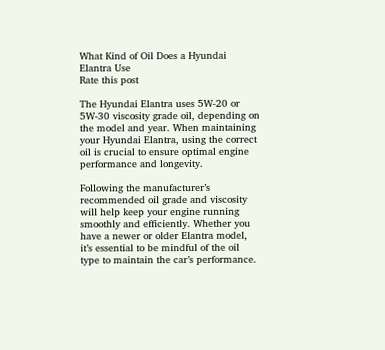What Kind of Oil Does a Hyundai Elantra Use
Rate this post

The Hyundai Elantra uses 5W-20 or 5W-30 viscosity grade oil, depending on the model and year. When maintaining your Hyundai Elantra, using the correct oil is crucial to ensure optimal engine performance and longevity.

Following the manufacturer’s recommended oil grade and viscosity will help keep your engine running smoothly and efficiently. Whether you have a newer or older Elantra model, it’s essential to be mindful of the oil type to maintain the car’s performance.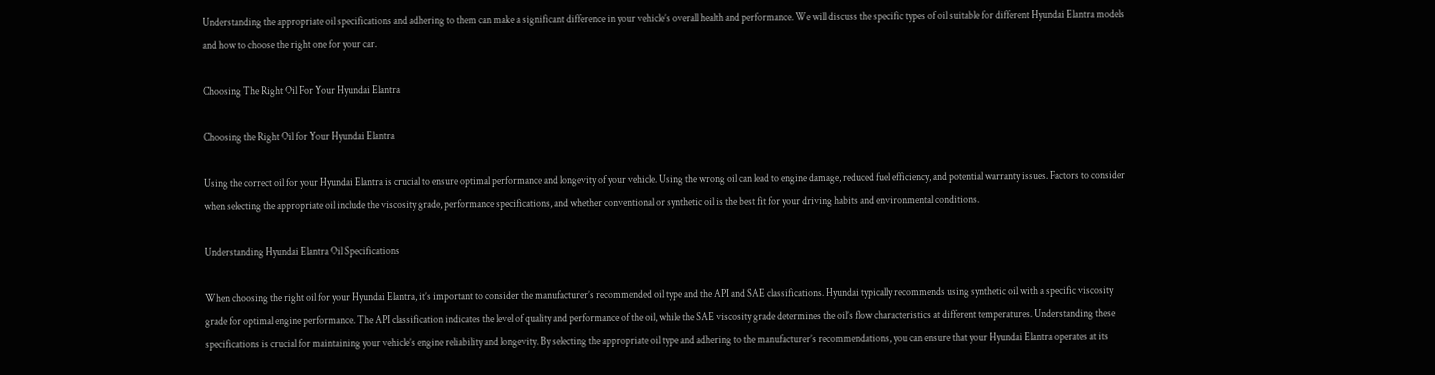Understanding the appropriate oil specifications and adhering to them can make a significant difference in your vehicle’s overall health and performance. We will discuss the specific types of oil suitable for different Hyundai Elantra models and how to choose the right one for your car.

Choosing The Right Oil For Your Hyundai Elantra

Choosing the Right Oil for Your Hyundai Elantra

Using the correct oil for your Hyundai Elantra is crucial to ensure optimal performance and longevity of your vehicle. Using the wrong oil can lead to engine damage, reduced fuel efficiency, and potential warranty issues. Factors to consider when selecting the appropriate oil include the viscosity grade, performance specifications, and whether conventional or synthetic oil is the best fit for your driving habits and environmental conditions.

Understanding Hyundai Elantra Oil Specifications

When choosing the right oil for your Hyundai Elantra, it’s important to consider the manufacturer’s recommended oil type and the API and SAE classifications. Hyundai typically recommends using synthetic oil with a specific viscosity grade for optimal engine performance. The API classification indicates the level of quality and performance of the oil, while the SAE viscosity grade determines the oil’s flow characteristics at different temperatures. Understanding these specifications is crucial for maintaining your vehicle’s engine reliability and longevity. By selecting the appropriate oil type and adhering to the manufacturer’s recommendations, you can ensure that your Hyundai Elantra operates at its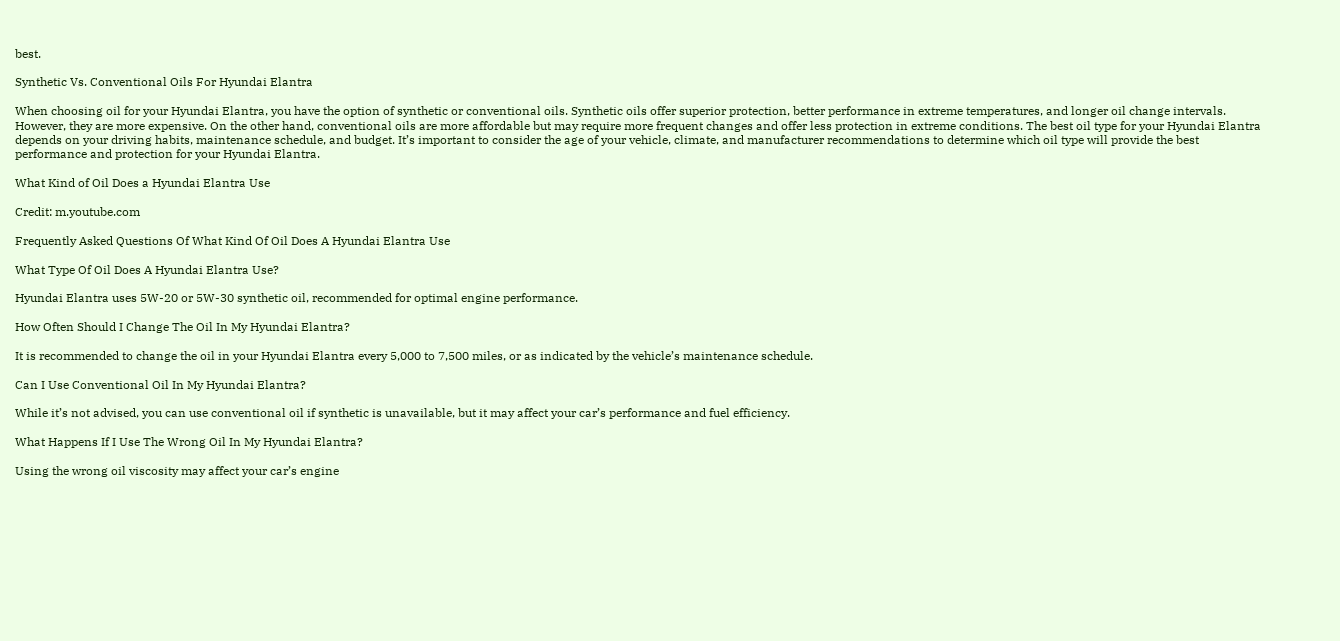best.

Synthetic Vs. Conventional Oils For Hyundai Elantra

When choosing oil for your Hyundai Elantra, you have the option of synthetic or conventional oils. Synthetic oils offer superior protection, better performance in extreme temperatures, and longer oil change intervals. However, they are more expensive. On the other hand, conventional oils are more affordable but may require more frequent changes and offer less protection in extreme conditions. The best oil type for your Hyundai Elantra depends on your driving habits, maintenance schedule, and budget. It’s important to consider the age of your vehicle, climate, and manufacturer recommendations to determine which oil type will provide the best performance and protection for your Hyundai Elantra.

What Kind of Oil Does a Hyundai Elantra Use

Credit: m.youtube.com

Frequently Asked Questions Of What Kind Of Oil Does A Hyundai Elantra Use

What Type Of Oil Does A Hyundai Elantra Use?

Hyundai Elantra uses 5W-20 or 5W-30 synthetic oil, recommended for optimal engine performance.

How Often Should I Change The Oil In My Hyundai Elantra?

It is recommended to change the oil in your Hyundai Elantra every 5,000 to 7,500 miles, or as indicated by the vehicle’s maintenance schedule.

Can I Use Conventional Oil In My Hyundai Elantra?

While it’s not advised, you can use conventional oil if synthetic is unavailable, but it may affect your car’s performance and fuel efficiency.

What Happens If I Use The Wrong Oil In My Hyundai Elantra?

Using the wrong oil viscosity may affect your car’s engine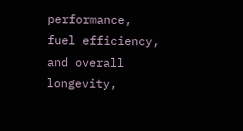performance, fuel efficiency, and overall longevity,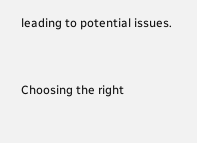leading to potential issues.


Choosing the right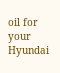oil for your Hyundai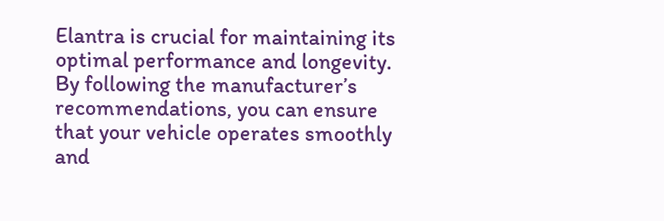Elantra is crucial for maintaining its optimal performance and longevity. By following the manufacturer’s recommendations, you can ensure that your vehicle operates smoothly and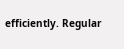efficiently. Regular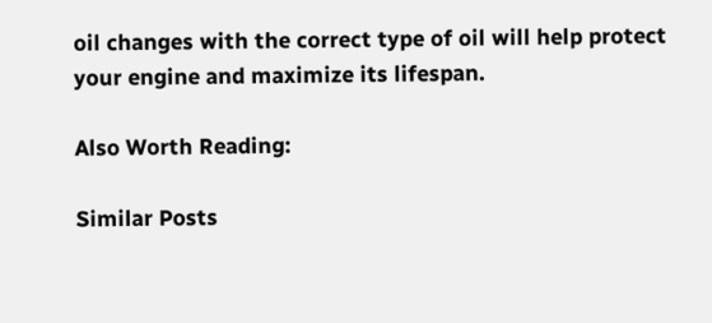oil changes with the correct type of oil will help protect your engine and maximize its lifespan.

Also Worth Reading:

Similar Posts